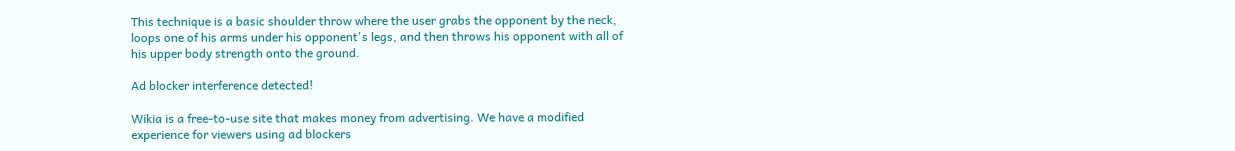This technique is a basic shoulder throw where the user grabs the opponent by the neck, loops one of his arms under his opponent's legs, and then throws his opponent with all of his upper body strength onto the ground.

Ad blocker interference detected!

Wikia is a free-to-use site that makes money from advertising. We have a modified experience for viewers using ad blockers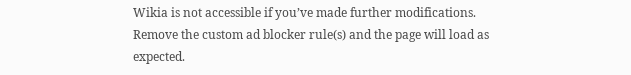Wikia is not accessible if you’ve made further modifications. Remove the custom ad blocker rule(s) and the page will load as expected.